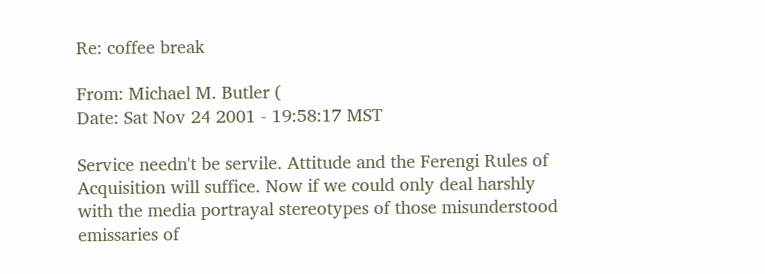Re: coffee break

From: Michael M. Butler (
Date: Sat Nov 24 2001 - 19:58:17 MST

Service needn't be servile. Attitude and the Ferengi Rules of
Acquisition will suffice. Now if we could only deal harshly
with the media portrayal stereotypes of those misunderstood
emissaries of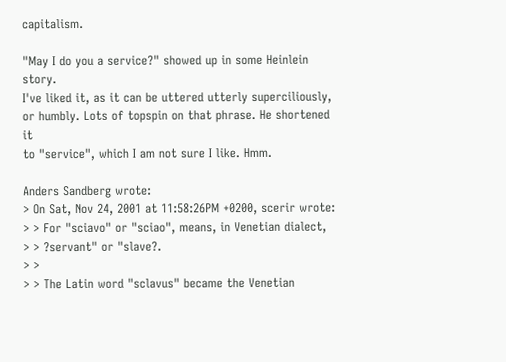capitalism.

"May I do you a service?" showed up in some Heinlein story.
I've liked it, as it can be uttered utterly superciliously,
or humbly. Lots of topspin on that phrase. He shortened it
to "service", which I am not sure I like. Hmm.

Anders Sandberg wrote:
> On Sat, Nov 24, 2001 at 11:58:26PM +0200, scerir wrote:
> > For "sciavo" or "sciao", means, in Venetian dialect,
> > ?servant" or "slave?.
> >
> > The Latin word "sclavus" became the Venetian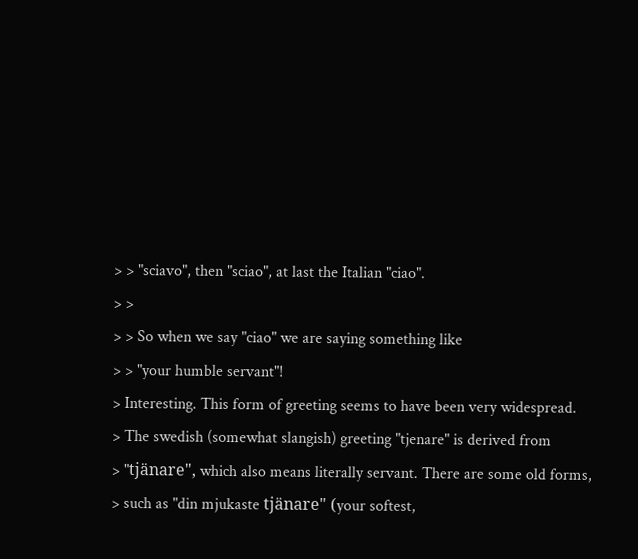> > "sciavo", then "sciao", at last the Italian "ciao".
> >
> > So when we say "ciao" we are saying something like
> > "your humble servant"!
> Interesting. This form of greeting seems to have been very widespread.
> The swedish (somewhat slangish) greeting "tjenare" is derived from
> "tjänare", which also means literally servant. There are some old forms,
> such as "din mjukaste tjänare" (your softest,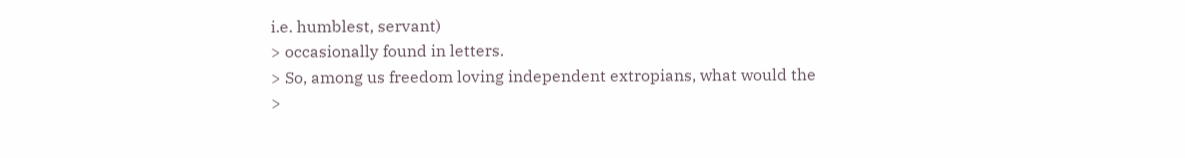i.e. humblest, servant)
> occasionally found in letters.
> So, among us freedom loving independent extropians, what would the
>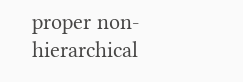proper non-hierarchical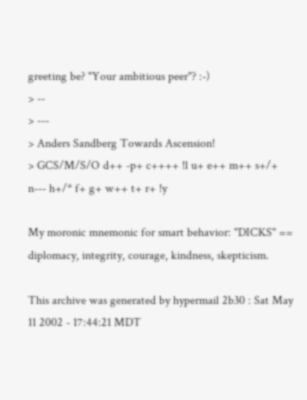greeting be? "Your ambitious peer"? :-)
> --
> ---
> Anders Sandberg Towards Ascension!
> GCS/M/S/O d++ -p+ c++++ !l u+ e++ m++ s+/+ n--- h+/* f+ g+ w++ t+ r+ !y

My moronic mnemonic for smart behavior: "DICKS" ==
diplomacy, integrity, courage, kindness, skepticism.

This archive was generated by hypermail 2b30 : Sat May 11 2002 - 17:44:21 MDT